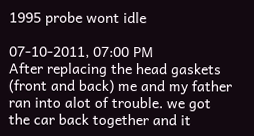1995 probe wont idle

07-10-2011, 07:00 PM
After replacing the head gaskets (front and back) me and my father ran into alot of trouble. we got the car back together and it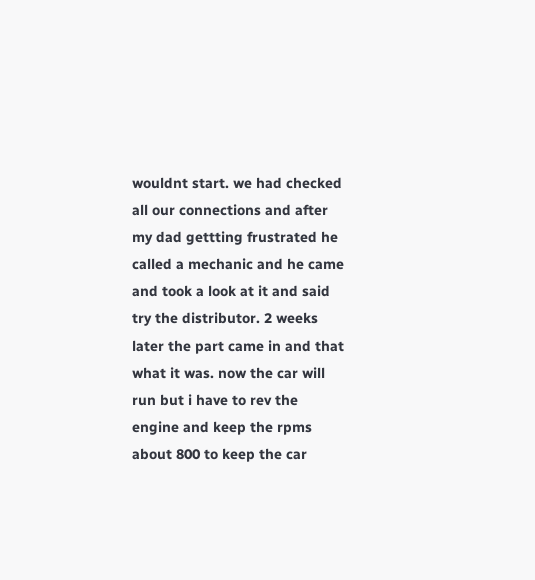wouldnt start. we had checked all our connections and after my dad gettting frustrated he called a mechanic and he came and took a look at it and said try the distributor. 2 weeks later the part came in and that what it was. now the car will run but i have to rev the engine and keep the rpms about 800 to keep the car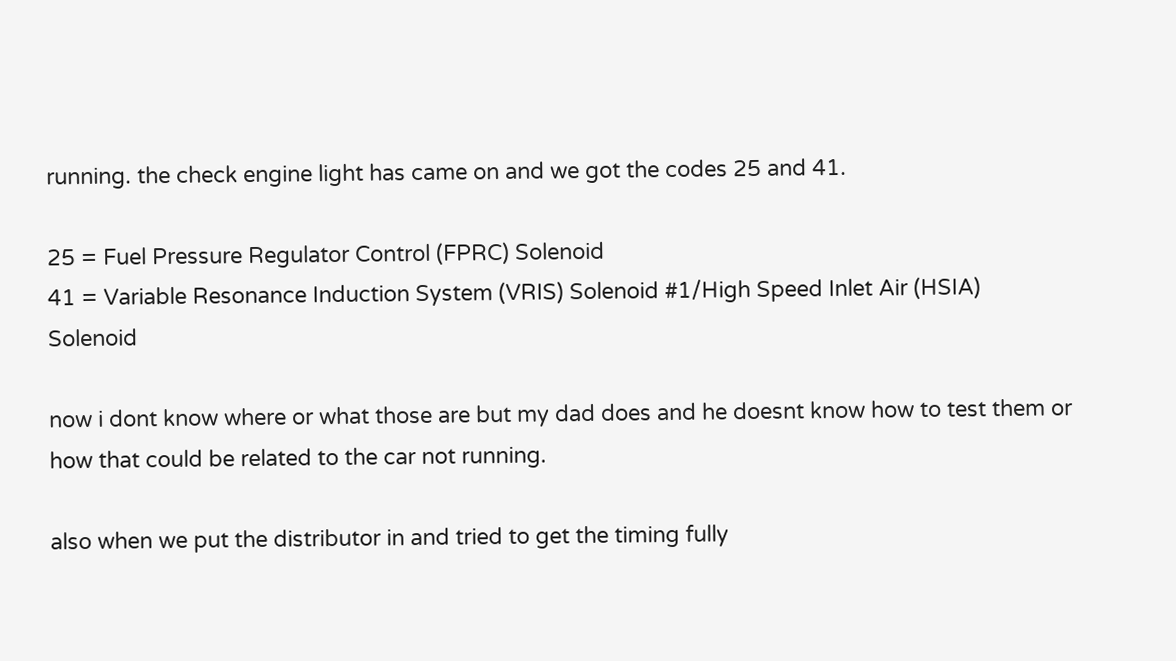running. the check engine light has came on and we got the codes 25 and 41.

25 = Fuel Pressure Regulator Control (FPRC) Solenoid
41 = Variable Resonance Induction System (VRIS) Solenoid #1/High Speed Inlet Air (HSIA) Solenoid

now i dont know where or what those are but my dad does and he doesnt know how to test them or how that could be related to the car not running.

also when we put the distributor in and tried to get the timing fully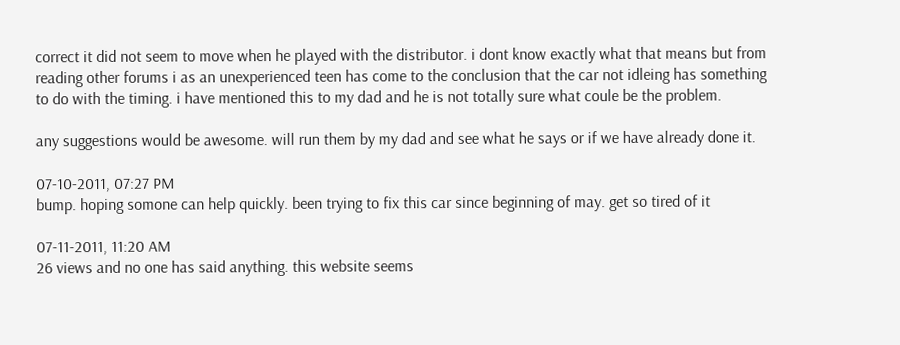correct it did not seem to move when he played with the distributor. i dont know exactly what that means but from reading other forums i as an unexperienced teen has come to the conclusion that the car not idleing has something to do with the timing. i have mentioned this to my dad and he is not totally sure what coule be the problem.

any suggestions would be awesome. will run them by my dad and see what he says or if we have already done it.

07-10-2011, 07:27 PM
bump. hoping somone can help quickly. been trying to fix this car since beginning of may. get so tired of it

07-11-2011, 11:20 AM
26 views and no one has said anything. this website seems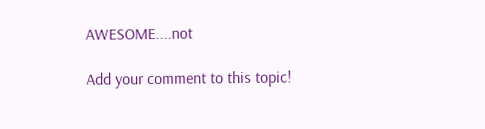AWESOME....not

Add your comment to this topic!